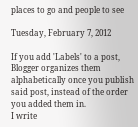places to go and people to see

Tuesday, February 7, 2012

If you add 'Labels' to a post, Blogger organizes them alphabetically once you publish said post, instead of the order you added them in.
I write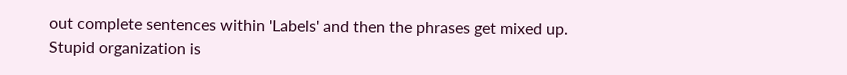out complete sentences within 'Labels' and then the phrases get mixed up.
Stupid organization is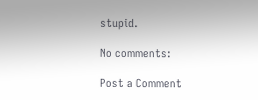stupid.

No comments:

Post a Comment